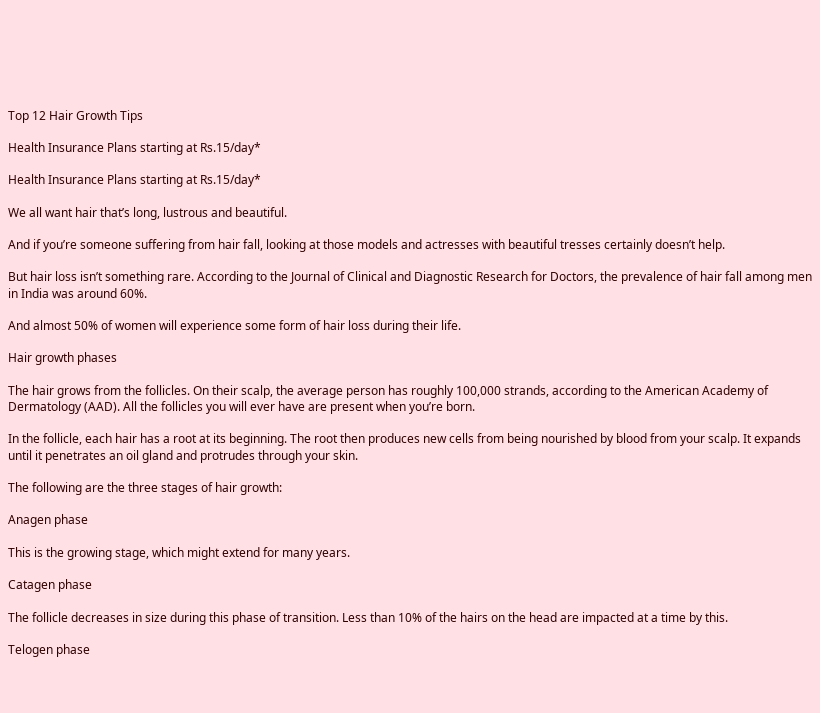Top 12 Hair Growth Tips

Health Insurance Plans starting at Rs.15/day*

Health Insurance Plans starting at Rs.15/day*

We all want hair that’s long, lustrous and beautiful.

And if you’re someone suffering from hair fall, looking at those models and actresses with beautiful tresses certainly doesn’t help.

But hair loss isn’t something rare. According to the Journal of Clinical and Diagnostic Research for Doctors, the prevalence of hair fall among men in India was around 60%.

And almost 50% of women will experience some form of hair loss during their life.

Hair growth phases

The hair grows from the follicles. On their scalp, the average person has roughly 100,000 strands, according to the American Academy of Dermatology (AAD). All the follicles you will ever have are present when you’re born.

In the follicle, each hair has a root at its beginning. The root then produces new cells from being nourished by blood from your scalp. It expands until it penetrates an oil gland and protrudes through your skin.

The following are the three stages of hair growth:

Anagen phase

This is the growing stage, which might extend for many years.

Catagen phase

The follicle decreases in size during this phase of transition. Less than 10% of the hairs on the head are impacted at a time by this.

Telogen phase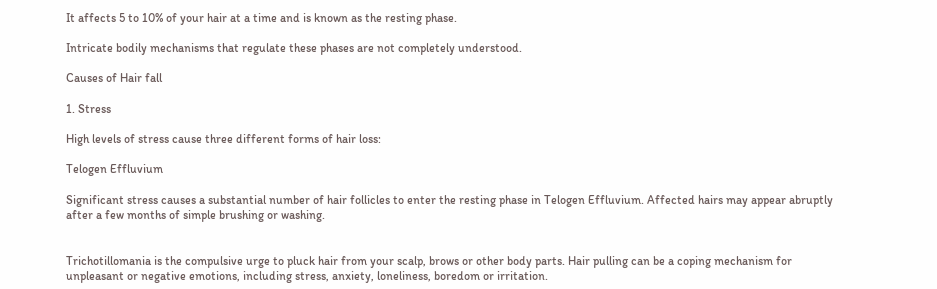It affects 5 to 10% of your hair at a time and is known as the resting phase.

Intricate bodily mechanisms that regulate these phases are not completely understood.

Causes of Hair fall

1. Stress

High levels of stress cause three different forms of hair loss:

Telogen Effluvium

Significant stress causes a substantial number of hair follicles to enter the resting phase in Telogen Effluvium. Affected hairs may appear abruptly after a few months of simple brushing or washing.


Trichotillomania is the compulsive urge to pluck hair from your scalp, brows or other body parts. Hair pulling can be a coping mechanism for unpleasant or negative emotions, including stress, anxiety, loneliness, boredom or irritation.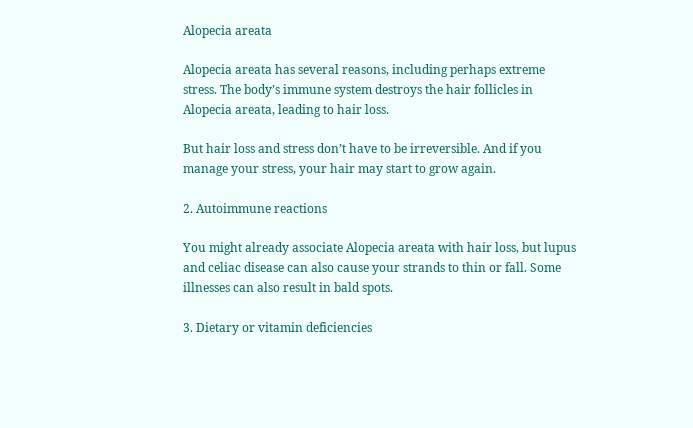Alopecia areata

Alopecia areata has several reasons, including perhaps extreme stress. The body’s immune system destroys the hair follicles in Alopecia areata, leading to hair loss.

But hair loss and stress don’t have to be irreversible. And if you manage your stress, your hair may start to grow again.

2. Autoimmune reactions

You might already associate Alopecia areata with hair loss, but lupus and celiac disease can also cause your strands to thin or fall. Some illnesses can also result in bald spots.

3. Dietary or vitamin deficiencies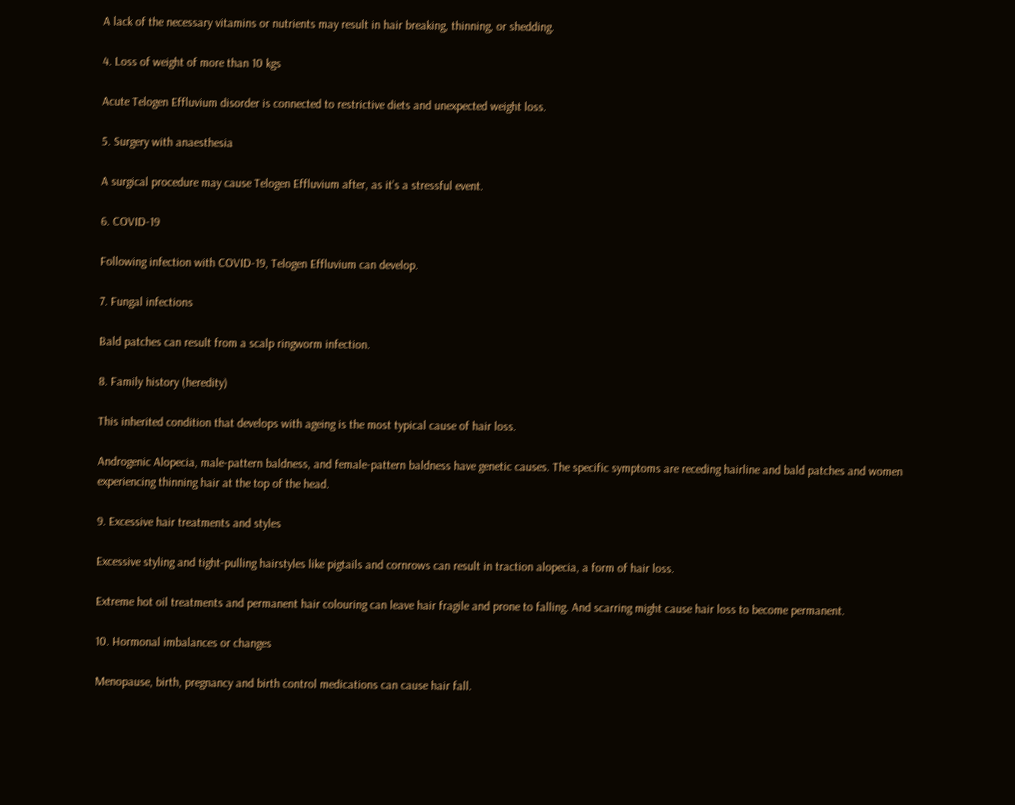A lack of the necessary vitamins or nutrients may result in hair breaking, thinning, or shedding.

4. Loss of weight of more than 10 kgs

Acute Telogen Effluvium disorder is connected to restrictive diets and unexpected weight loss.

5. Surgery with anaesthesia

A surgical procedure may cause Telogen Effluvium after, as it’s a stressful event.

6. COVID-19

Following infection with COVID-19, Telogen Effluvium can develop.

7. Fungal infections

Bald patches can result from a scalp ringworm infection.

8. Family history (heredity)

This inherited condition that develops with ageing is the most typical cause of hair loss.

Androgenic Alopecia, male-pattern baldness, and female-pattern baldness have genetic causes. The specific symptoms are receding hairline and bald patches and women experiencing thinning hair at the top of the head.

9. Excessive hair treatments and styles

Excessive styling and tight-pulling hairstyles like pigtails and cornrows can result in traction alopecia, a form of hair loss.

Extreme hot oil treatments and permanent hair colouring can leave hair fragile and prone to falling. And scarring might cause hair loss to become permanent.

10. Hormonal imbalances or changes

Menopause, birth, pregnancy and birth control medications can cause hair fall.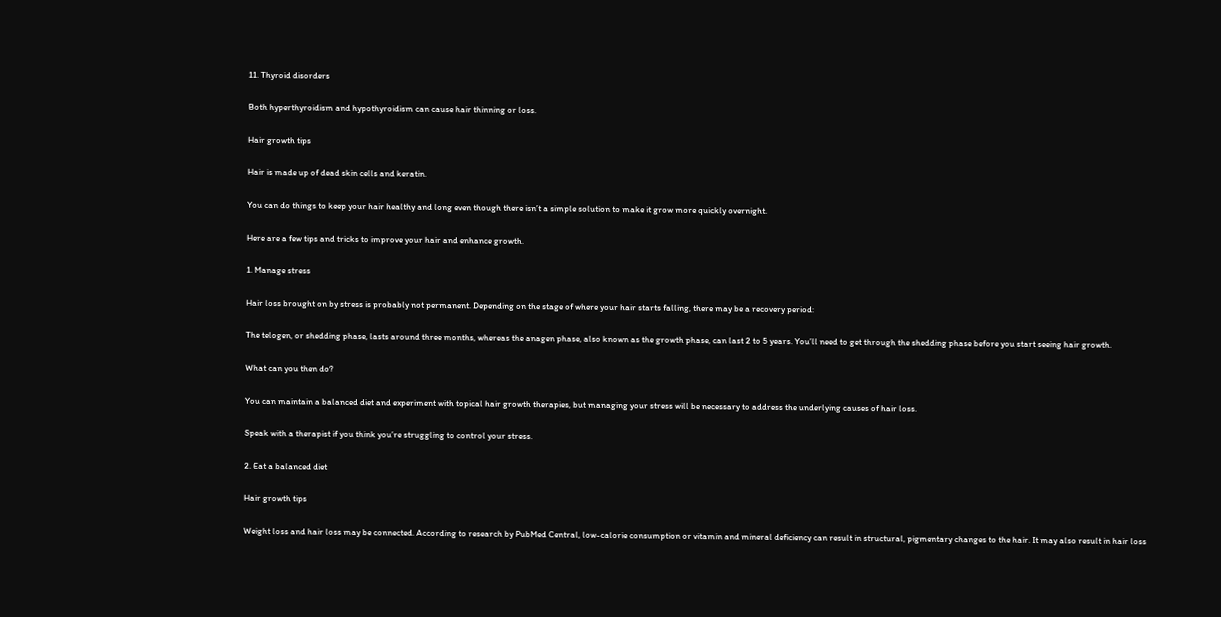11. Thyroid disorders

Both hyperthyroidism and hypothyroidism can cause hair thinning or loss.

Hair growth tips

Hair is made up of dead skin cells and keratin.

You can do things to keep your hair healthy and long even though there isn’t a simple solution to make it grow more quickly overnight.

Here are a few tips and tricks to improve your hair and enhance growth.

1. Manage stress

Hair loss brought on by stress is probably not permanent. Depending on the stage of where your hair starts falling, there may be a recovery period:

The telogen, or shedding phase, lasts around three months, whereas the anagen phase, also known as the growth phase, can last 2 to 5 years. You’ll need to get through the shedding phase before you start seeing hair growth.

What can you then do?

You can maintain a balanced diet and experiment with topical hair growth therapies, but managing your stress will be necessary to address the underlying causes of hair loss.

Speak with a therapist if you think you’re struggling to control your stress.

2. Eat a balanced diet

Hair growth tips

Weight loss and hair loss may be connected. According to research by PubMed Central, low-calorie consumption or vitamin and mineral deficiency can result in structural, pigmentary changes to the hair. It may also result in hair loss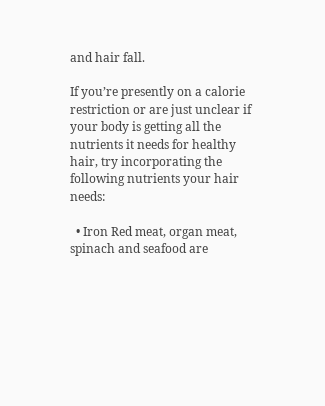and hair fall.

If you’re presently on a calorie restriction or are just unclear if your body is getting all the nutrients it needs for healthy hair, try incorporating the following nutrients your hair needs:

  • Iron Red meat, organ meat, spinach and seafood are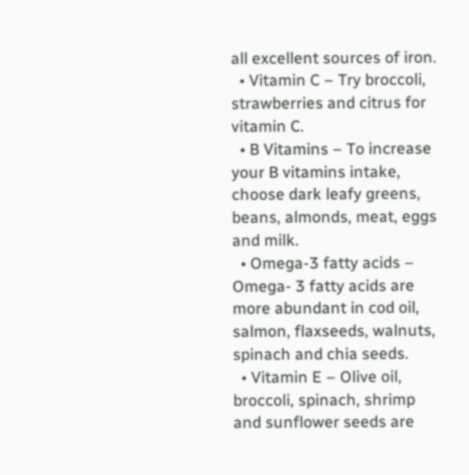all excellent sources of iron.
  • Vitamin C – Try broccoli, strawberries and citrus for vitamin C.
  • B Vitamins – To increase your B vitamins intake, choose dark leafy greens, beans, almonds, meat, eggs and milk.
  • Omega-3 fatty acids – Omega- 3 fatty acids are more abundant in cod oil, salmon, flaxseeds, walnuts, spinach and chia seeds.
  • Vitamin E – Olive oil, broccoli, spinach, shrimp and sunflower seeds are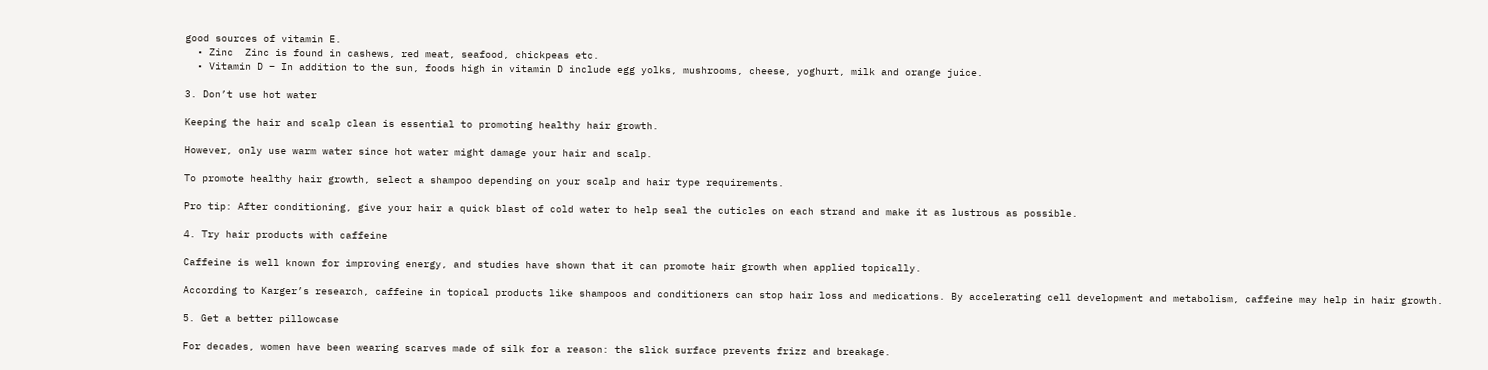good sources of vitamin E.
  • Zinc  Zinc is found in cashews, red meat, seafood, chickpeas etc.
  • Vitamin D – In addition to the sun, foods high in vitamin D include egg yolks, mushrooms, cheese, yoghurt, milk and orange juice.

3. Don’t use hot water

Keeping the hair and scalp clean is essential to promoting healthy hair growth.

However, only use warm water since hot water might damage your hair and scalp.

To promote healthy hair growth, select a shampoo depending on your scalp and hair type requirements.

Pro tip: After conditioning, give your hair a quick blast of cold water to help seal the cuticles on each strand and make it as lustrous as possible.

4. Try hair products with caffeine

Caffeine is well known for improving energy, and studies have shown that it can promote hair growth when applied topically.

According to Karger’s research, caffeine in topical products like shampoos and conditioners can stop hair loss and medications. By accelerating cell development and metabolism, caffeine may help in hair growth.

5. Get a better pillowcase

For decades, women have been wearing scarves made of silk for a reason: the slick surface prevents frizz and breakage.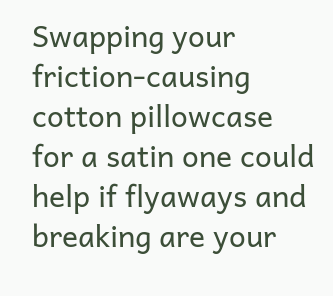Swapping your friction-causing cotton pillowcase for a satin one could help if flyaways and breaking are your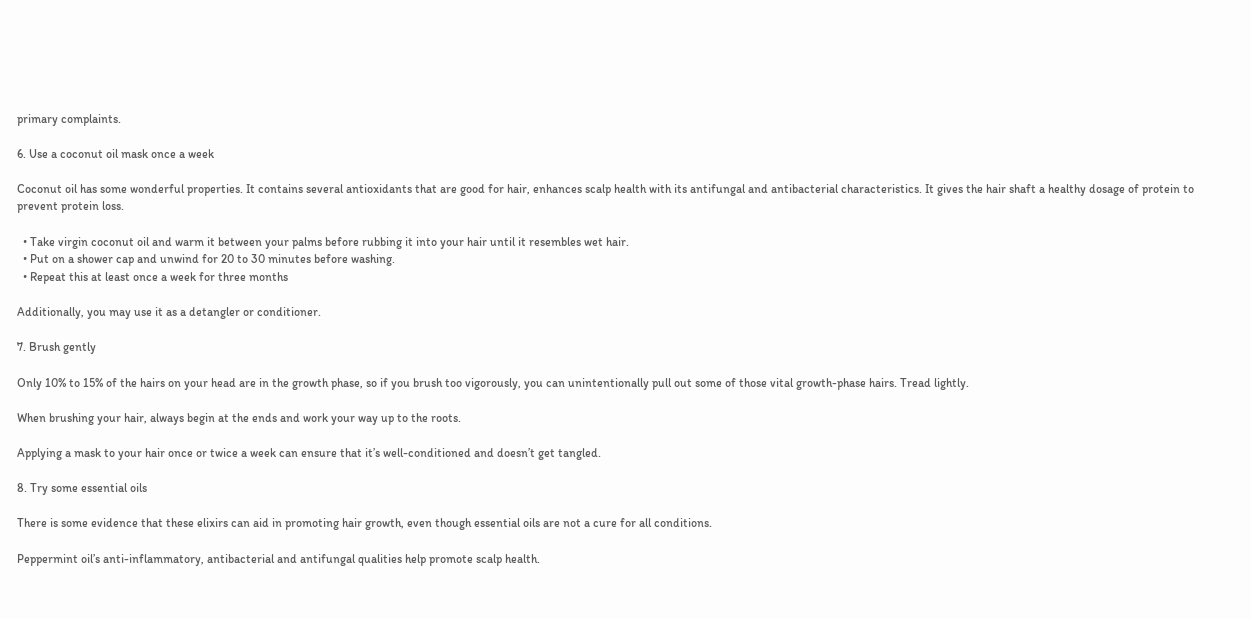primary complaints.

6. Use a coconut oil mask once a week

Coconut oil has some wonderful properties. It contains several antioxidants that are good for hair, enhances scalp health with its antifungal and antibacterial characteristics. It gives the hair shaft a healthy dosage of protein to prevent protein loss.

  • Take virgin coconut oil and warm it between your palms before rubbing it into your hair until it resembles wet hair.
  • Put on a shower cap and unwind for 20 to 30 minutes before washing.
  • Repeat this at least once a week for three months

Additionally, you may use it as a detangler or conditioner.

7. Brush gently

Only 10% to 15% of the hairs on your head are in the growth phase, so if you brush too vigorously, you can unintentionally pull out some of those vital growth-phase hairs. Tread lightly.

When brushing your hair, always begin at the ends and work your way up to the roots.

Applying a mask to your hair once or twice a week can ensure that it’s well-conditioned and doesn’t get tangled.

8. Try some essential oils

There is some evidence that these elixirs can aid in promoting hair growth, even though essential oils are not a cure for all conditions.

Peppermint oil’s anti-inflammatory, antibacterial and antifungal qualities help promote scalp health.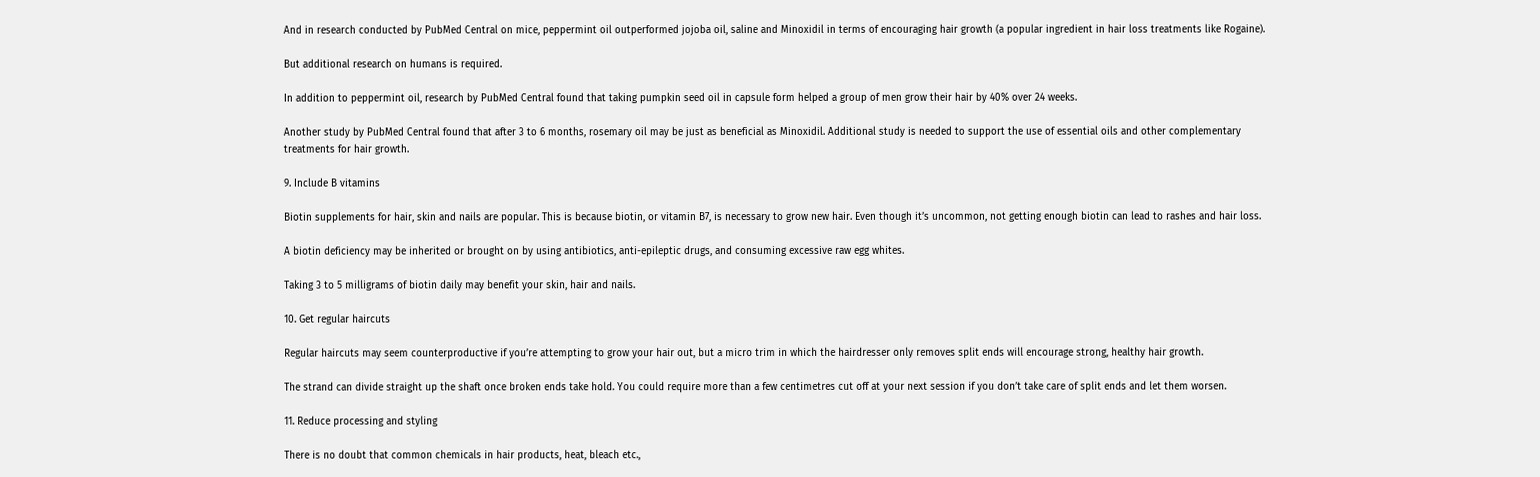And in research conducted by PubMed Central on mice, peppermint oil outperformed jojoba oil, saline and Minoxidil in terms of encouraging hair growth (a popular ingredient in hair loss treatments like Rogaine).

But additional research on humans is required.

In addition to peppermint oil, research by PubMed Central found that taking pumpkin seed oil in capsule form helped a group of men grow their hair by 40% over 24 weeks.

Another study by PubMed Central found that after 3 to 6 months, rosemary oil may be just as beneficial as Minoxidil. Additional study is needed to support the use of essential oils and other complementary treatments for hair growth.

9. Include B vitamins

Biotin supplements for hair, skin and nails are popular. This is because biotin, or vitamin B7, is necessary to grow new hair. Even though it’s uncommon, not getting enough biotin can lead to rashes and hair loss.

A biotin deficiency may be inherited or brought on by using antibiotics, anti-epileptic drugs, and consuming excessive raw egg whites.

Taking 3 to 5 milligrams of biotin daily may benefit your skin, hair and nails.

10. Get regular haircuts

Regular haircuts may seem counterproductive if you’re attempting to grow your hair out, but a micro trim in which the hairdresser only removes split ends will encourage strong, healthy hair growth.

The strand can divide straight up the shaft once broken ends take hold. You could require more than a few centimetres cut off at your next session if you don’t take care of split ends and let them worsen.

11. Reduce processing and styling

There is no doubt that common chemicals in hair products, heat, bleach etc.,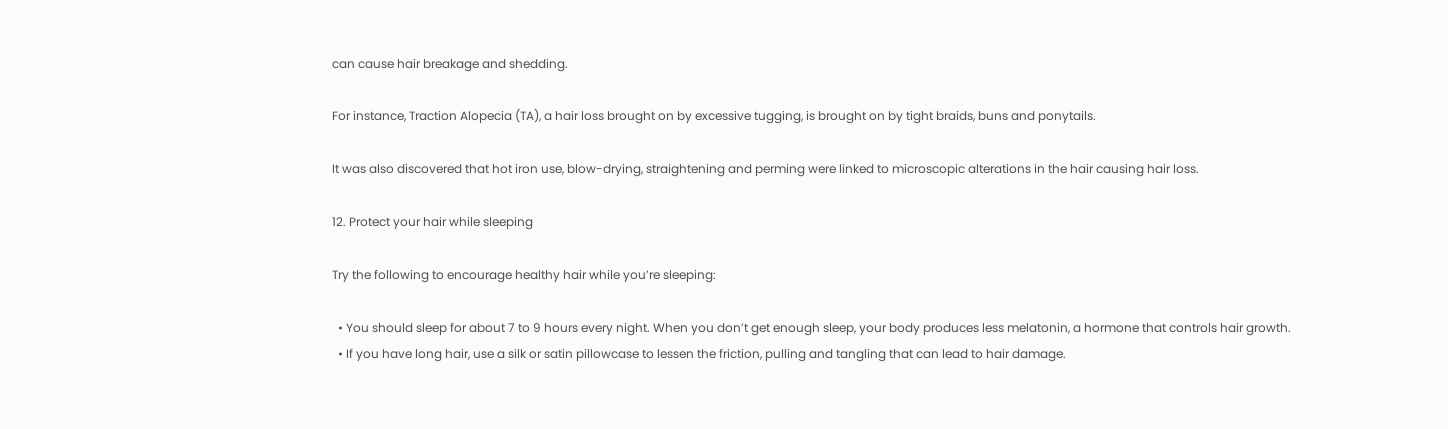can cause hair breakage and shedding.

For instance, Traction Alopecia (TA), a hair loss brought on by excessive tugging, is brought on by tight braids, buns and ponytails.

It was also discovered that hot iron use, blow-drying, straightening and perming were linked to microscopic alterations in the hair causing hair loss.

12. Protect your hair while sleeping

Try the following to encourage healthy hair while you’re sleeping:

  • You should sleep for about 7 to 9 hours every night. When you don’t get enough sleep, your body produces less melatonin, a hormone that controls hair growth.
  • If you have long hair, use a silk or satin pillowcase to lessen the friction, pulling and tangling that can lead to hair damage.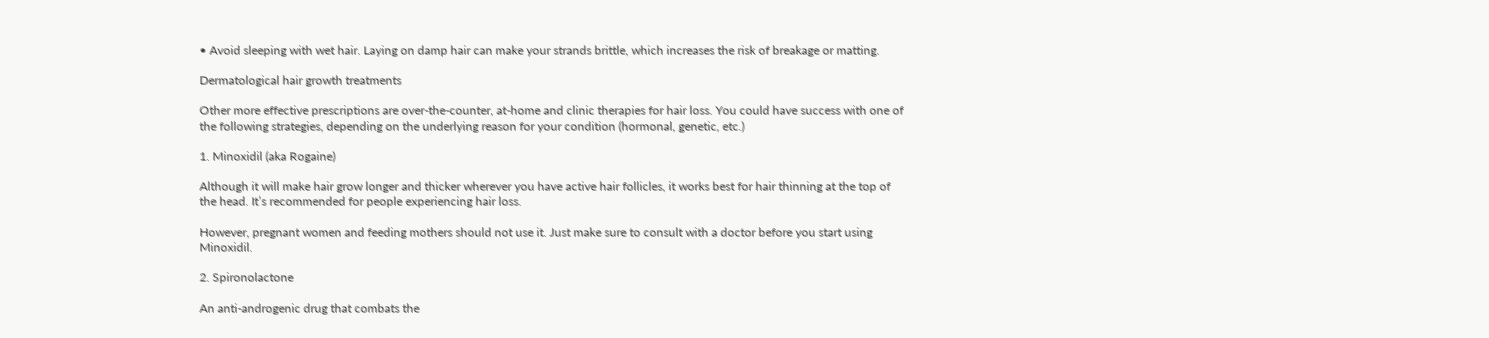• Avoid sleeping with wet hair. Laying on damp hair can make your strands brittle, which increases the risk of breakage or matting.

Dermatological hair growth treatments

Other more effective prescriptions are over-the-counter, at-home and clinic therapies for hair loss. You could have success with one of the following strategies, depending on the underlying reason for your condition (hormonal, genetic, etc.)

1. Minoxidil (aka Rogaine)

Although it will make hair grow longer and thicker wherever you have active hair follicles, it works best for hair thinning at the top of the head. It’s recommended for people experiencing hair loss.

However, pregnant women and feeding mothers should not use it. Just make sure to consult with a doctor before you start using Minoxidil.

2. Spironolactone

An anti-androgenic drug that combats the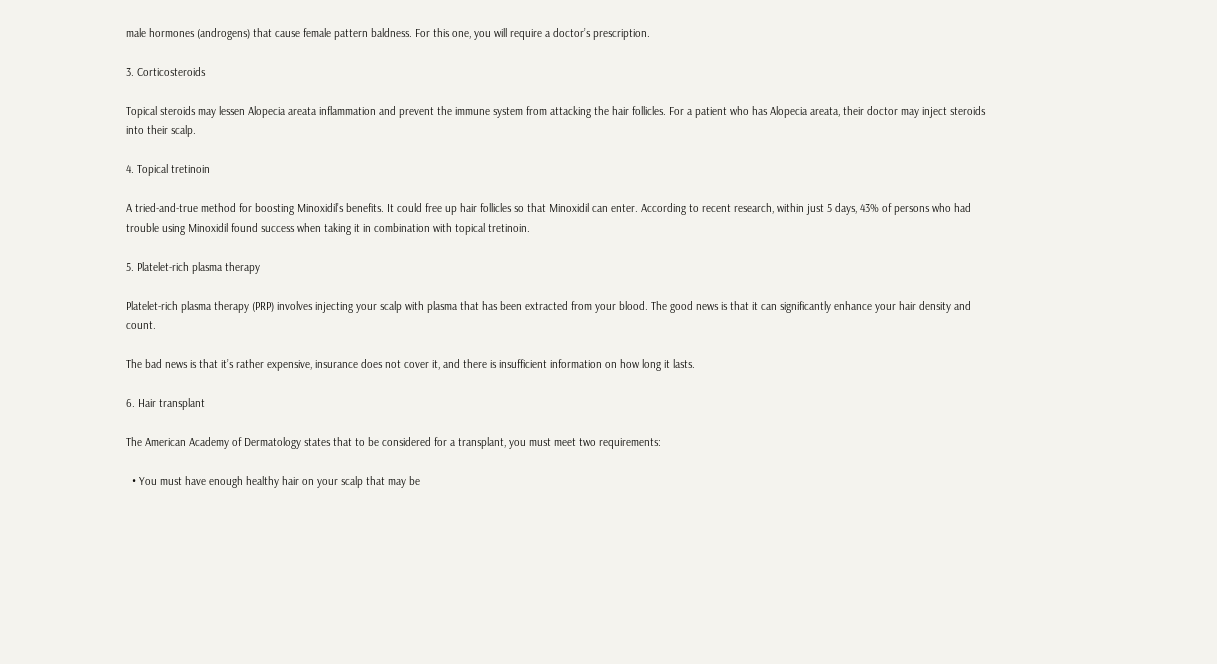male hormones (androgens) that cause female pattern baldness. For this one, you will require a doctor’s prescription.

3. Corticosteroids

Topical steroids may lessen Alopecia areata inflammation and prevent the immune system from attacking the hair follicles. For a patient who has Alopecia areata, their doctor may inject steroids into their scalp.

4. Topical tretinoin

A tried-and-true method for boosting Minoxidil’s benefits. It could free up hair follicles so that Minoxidil can enter. According to recent research, within just 5 days, 43% of persons who had trouble using Minoxidil found success when taking it in combination with topical tretinoin.

5. Platelet-rich plasma therapy

Platelet-rich plasma therapy (PRP) involves injecting your scalp with plasma that has been extracted from your blood. The good news is that it can significantly enhance your hair density and count.

The bad news is that it’s rather expensive, insurance does not cover it, and there is insufficient information on how long it lasts.

6. Hair transplant

The American Academy of Dermatology states that to be considered for a transplant, you must meet two requirements:

  • You must have enough healthy hair on your scalp that may be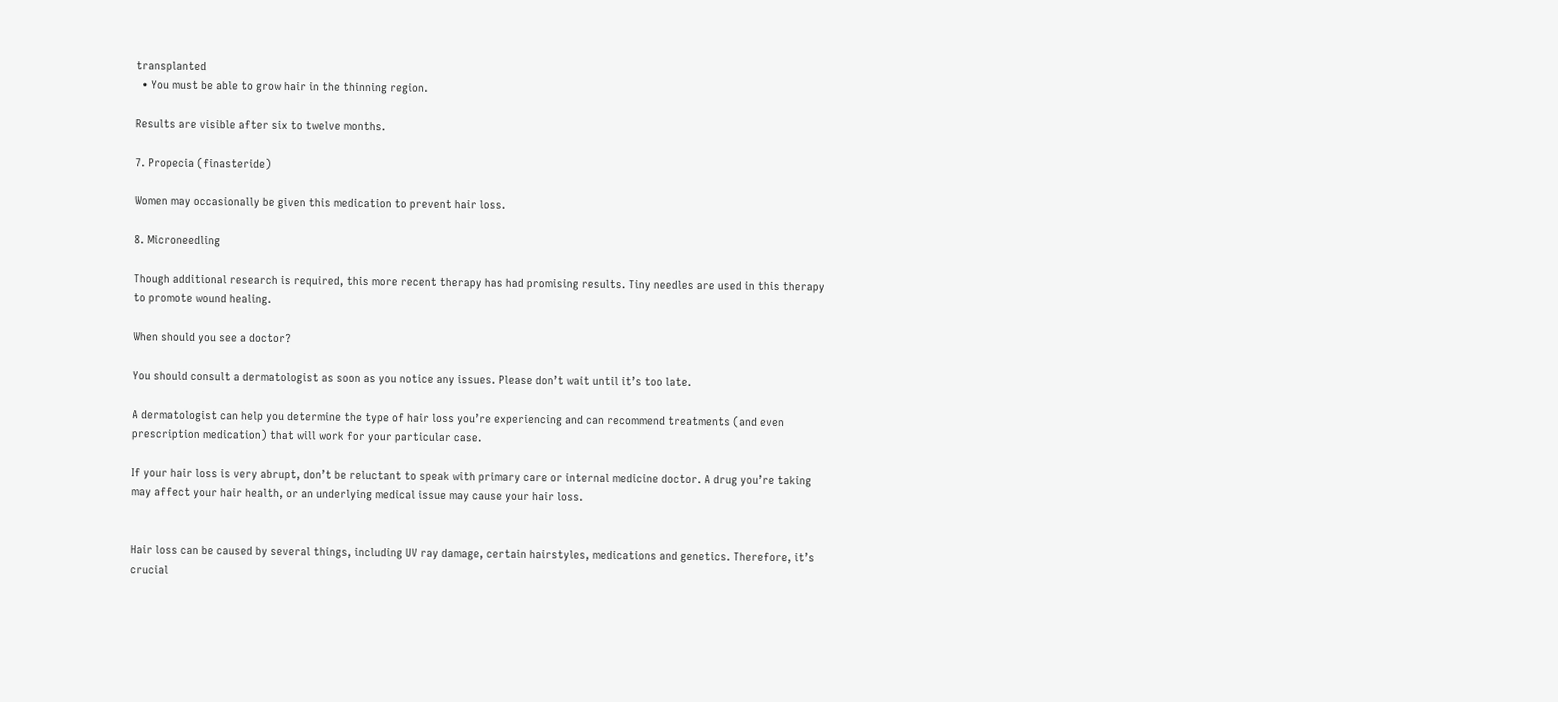transplanted
  • You must be able to grow hair in the thinning region.

Results are visible after six to twelve months.

7. Propecia (finasteride)

Women may occasionally be given this medication to prevent hair loss.

8. Microneedling

Though additional research is required, this more recent therapy has had promising results. Tiny needles are used in this therapy to promote wound healing.

When should you see a doctor?

You should consult a dermatologist as soon as you notice any issues. Please don’t wait until it’s too late.

A dermatologist can help you determine the type of hair loss you’re experiencing and can recommend treatments (and even prescription medication) that will work for your particular case.

If your hair loss is very abrupt, don’t be reluctant to speak with primary care or internal medicine doctor. A drug you’re taking may affect your hair health, or an underlying medical issue may cause your hair loss.


Hair loss can be caused by several things, including UV ray damage, certain hairstyles, medications and genetics. Therefore, it’s crucial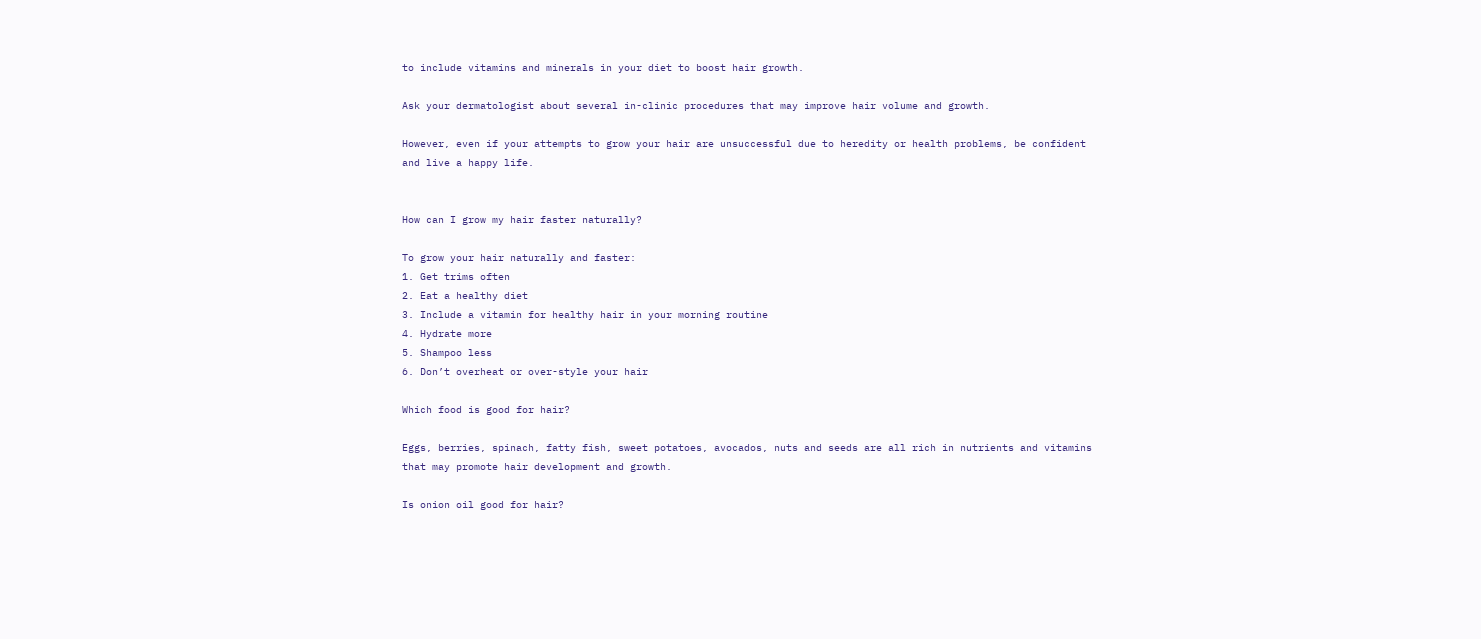to include vitamins and minerals in your diet to boost hair growth.

Ask your dermatologist about several in-clinic procedures that may improve hair volume and growth.

However, even if your attempts to grow your hair are unsuccessful due to heredity or health problems, be confident and live a happy life.


How can I grow my hair faster naturally?

To grow your hair naturally and faster:
1. Get trims often
2. Eat a healthy diet
3. Include a vitamin for healthy hair in your morning routine
4. Hydrate more
5. Shampoo less
6. Don’t overheat or over-style your hair

Which food is good for hair?

Eggs, berries, spinach, fatty fish, sweet potatoes, avocados, nuts and seeds are all rich in nutrients and vitamins that may promote hair development and growth.

Is onion oil good for hair?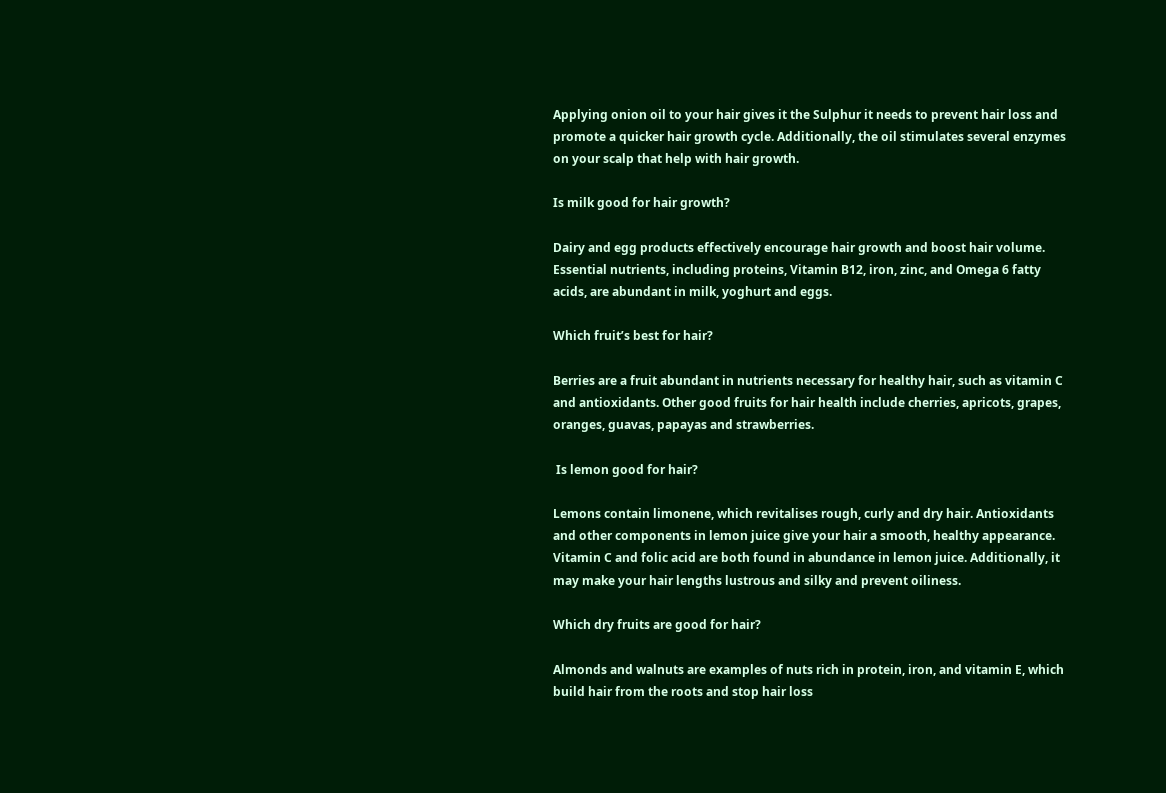Applying onion oil to your hair gives it the Sulphur it needs to prevent hair loss and promote a quicker hair growth cycle. Additionally, the oil stimulates several enzymes on your scalp that help with hair growth.

Is milk good for hair growth?

Dairy and egg products effectively encourage hair growth and boost hair volume. Essential nutrients, including proteins, Vitamin B12, iron, zinc, and Omega 6 fatty acids, are abundant in milk, yoghurt and eggs.

Which fruit’s best for hair?

Berries are a fruit abundant in nutrients necessary for healthy hair, such as vitamin C and antioxidants. Other good fruits for hair health include cherries, apricots, grapes, oranges, guavas, papayas and strawberries.

 Is lemon good for hair?

Lemons contain limonene, which revitalises rough, curly and dry hair. Antioxidants and other components in lemon juice give your hair a smooth, healthy appearance.
Vitamin C and folic acid are both found in abundance in lemon juice. Additionally, it may make your hair lengths lustrous and silky and prevent oiliness.

Which dry fruits are good for hair?

Almonds and walnuts are examples of nuts rich in protein, iron, and vitamin E, which build hair from the roots and stop hair loss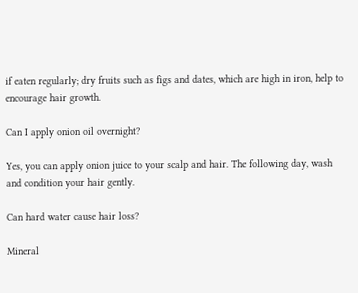if eaten regularly; dry fruits such as figs and dates, which are high in iron, help to encourage hair growth.

Can I apply onion oil overnight?

Yes, you can apply onion juice to your scalp and hair. The following day, wash and condition your hair gently.

Can hard water cause hair loss?

Mineral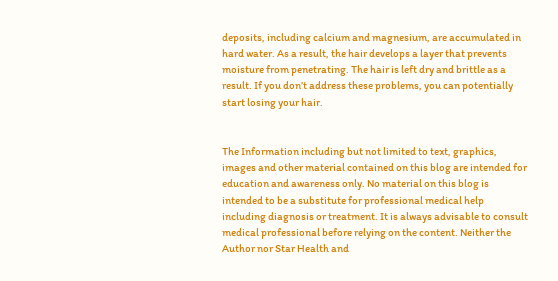deposits, including calcium and magnesium, are accumulated in hard water. As a result, the hair develops a layer that prevents moisture from penetrating. The hair is left dry and brittle as a result. If you don’t address these problems, you can potentially start losing your hair.


The Information including but not limited to text, graphics, images and other material contained on this blog are intended for education and awareness only. No material on this blog is intended to be a substitute for professional medical help including diagnosis or treatment. It is always advisable to consult medical professional before relying on the content. Neither the Author nor Star Health and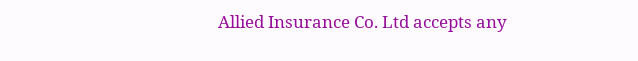Allied Insurance Co. Ltd accepts any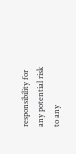responsibility for any potential risk to any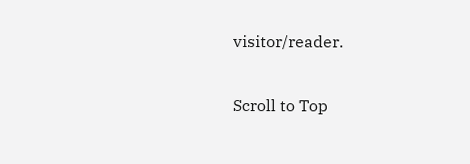visitor/reader.

Scroll to Top